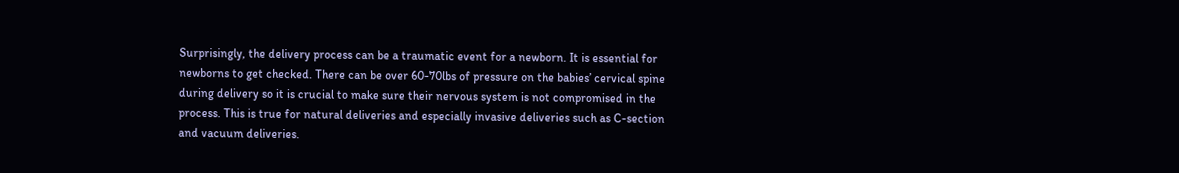Surprisingly, the delivery process can be a traumatic event for a newborn. It is essential for newborns to get checked. There can be over 60-70lbs of pressure on the babies’ cervical spine during delivery so it is crucial to make sure their nervous system is not compromised in the process. This is true for natural deliveries and especially invasive deliveries such as C-section and vacuum deliveries.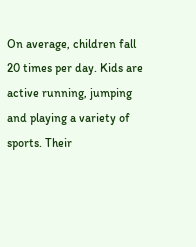On average, children fall 20 times per day. Kids are active running, jumping and playing a variety of sports. Their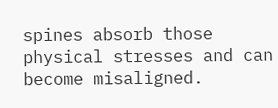spines absorb those physical stresses and can become misaligned.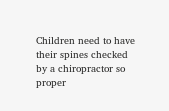Children need to have their spines checked by a chiropractor so proper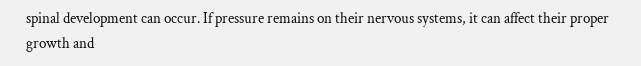spinal development can occur. If pressure remains on their nervous systems, it can affect their proper growth and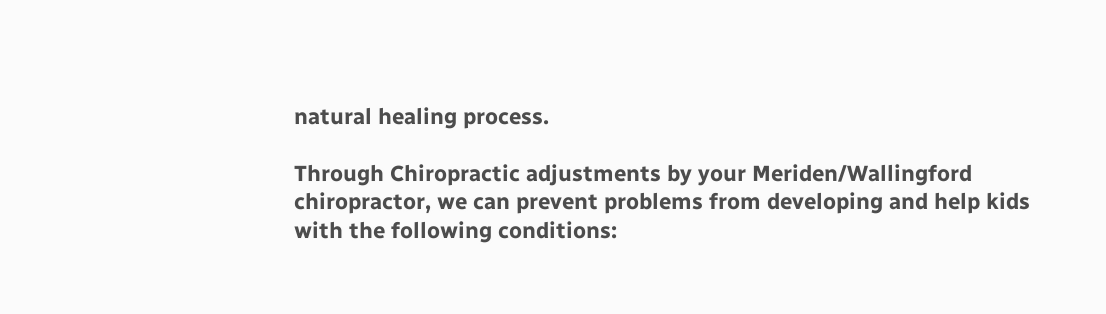natural healing process.

Through Chiropractic adjustments by your Meriden/Wallingford chiropractor, we can prevent problems from developing and help kids with the following conditions: